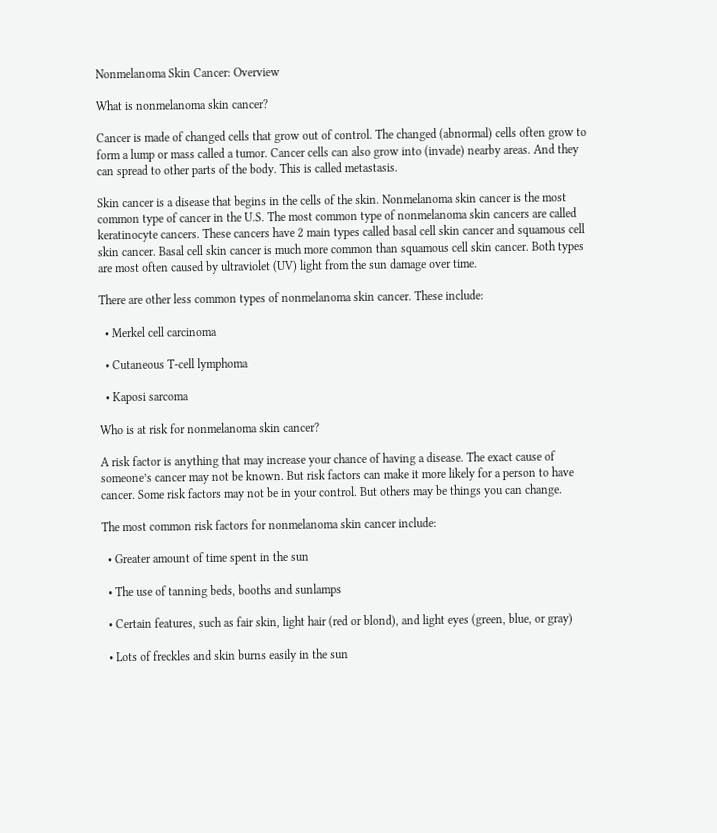Nonmelanoma Skin Cancer: Overview

What is nonmelanoma skin cancer?

Cancer is made of changed cells that grow out of control. The changed (abnormal) cells often grow to form a lump or mass called a tumor. Cancer cells can also grow into (invade) nearby areas. And they can spread to other parts of the body. This is called metastasis.

Skin cancer is a disease that begins in the cells of the skin. Nonmelanoma skin cancer is the most common type of cancer in the U.S. The most common type of nonmelanoma skin cancers are called keratinocyte cancers. These cancers have 2 main types called basal cell skin cancer and squamous cell skin cancer. Basal cell skin cancer is much more common than squamous cell skin cancer. Both types are most often caused by ultraviolet (UV) light from the sun damage over time.

There are other less common types of nonmelanoma skin cancer. These include:

  • Merkel cell carcinoma

  • Cutaneous T-cell lymphoma

  • Kaposi sarcoma

Who is at risk for nonmelanoma skin cancer?

A risk factor is anything that may increase your chance of having a disease. The exact cause of someone’s cancer may not be known. But risk factors can make it more likely for a person to have cancer. Some risk factors may not be in your control. But others may be things you can change.

The most common risk factors for nonmelanoma skin cancer include:

  • Greater amount of time spent in the sun

  • The use of tanning beds, booths and sunlamps

  • Certain features, such as fair skin, light hair (red or blond), and light eyes (green, blue, or gray)

  • Lots of freckles and skin burns easily in the sun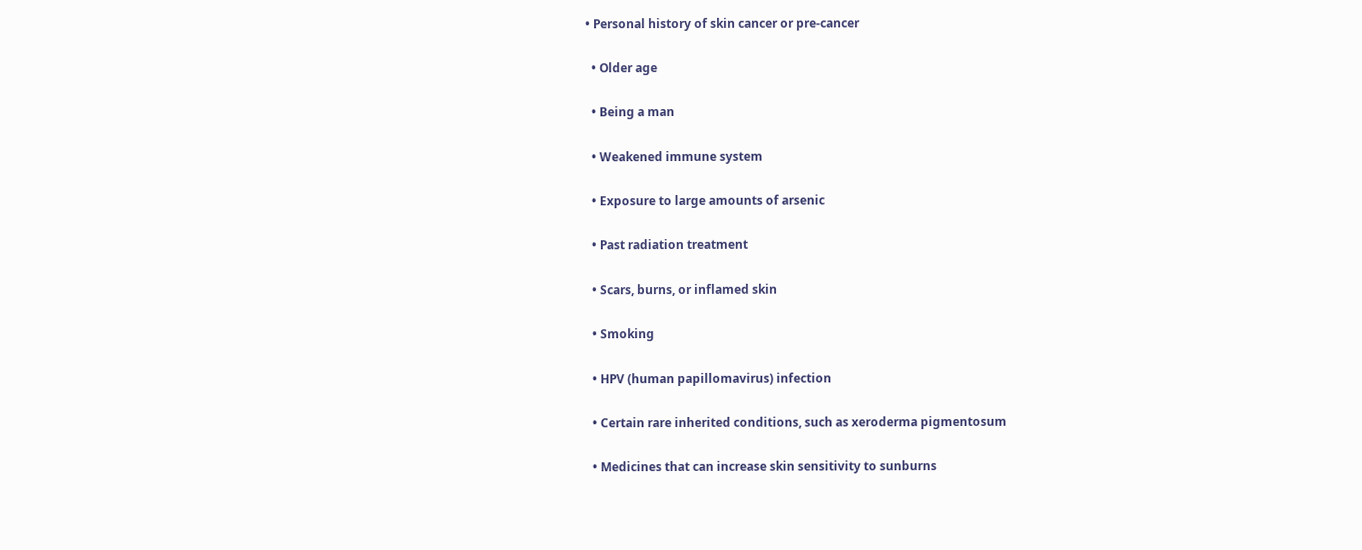• Personal history of skin cancer or pre-cancer

  • Older age

  • Being a man

  • Weakened immune system

  • Exposure to large amounts of arsenic

  • Past radiation treatment

  • Scars, burns, or inflamed skin

  • Smoking

  • HPV (human papillomavirus) infection

  • Certain rare inherited conditions, such as xeroderma pigmentosum

  • Medicines that can increase skin sensitivity to sunburns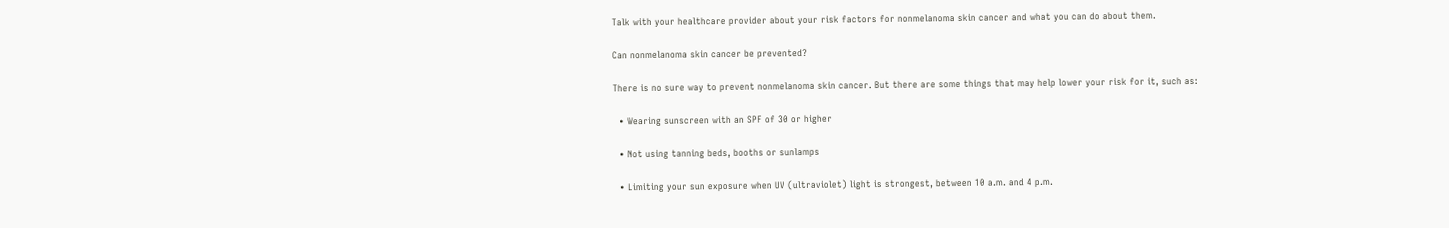Talk with your healthcare provider about your risk factors for nonmelanoma skin cancer and what you can do about them.

Can nonmelanoma skin cancer be prevented?

There is no sure way to prevent nonmelanoma skin cancer. But there are some things that may help lower your risk for it, such as:

  • Wearing sunscreen with an SPF of 30 or higher

  • Not using tanning beds, booths or sunlamps

  • Limiting your sun exposure when UV (ultraviolet) light is strongest, between 10 a.m. and 4 p.m.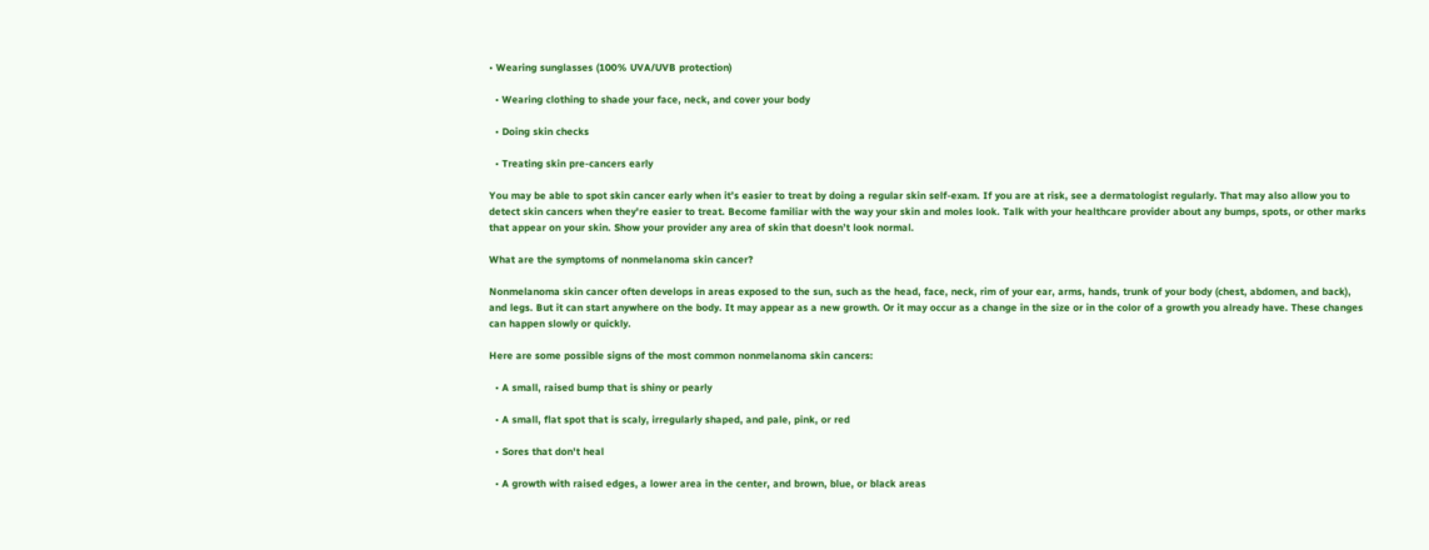• Wearing sunglasses (100% UVA/UVB protection)

  • Wearing clothing to shade your face, neck, and cover your body

  • Doing skin checks

  • Treating skin pre-cancers early

You may be able to spot skin cancer early when it’s easier to treat by doing a regular skin self-exam. If you are at risk, see a dermatologist regularly. That may also allow you to detect skin cancers when they're easier to treat. Become familiar with the way your skin and moles look. Talk with your healthcare provider about any bumps, spots, or other marks that appear on your skin. Show your provider any area of skin that doesn’t look normal.

What are the symptoms of nonmelanoma skin cancer?

Nonmelanoma skin cancer often develops in areas exposed to the sun, such as the head, face, neck, rim of your ear, arms, hands, trunk of your body (chest, abdomen, and back), and legs. But it can start anywhere on the body. It may appear as a new growth. Or it may occur as a change in the size or in the color of a growth you already have. These changes can happen slowly or quickly.

Here are some possible signs of the most common nonmelanoma skin cancers:

  • A small, raised bump that is shiny or pearly

  • A small, flat spot that is scaly, irregularly shaped, and pale, pink, or red

  • Sores that don't heal

  • A growth with raised edges, a lower area in the center, and brown, blue, or black areas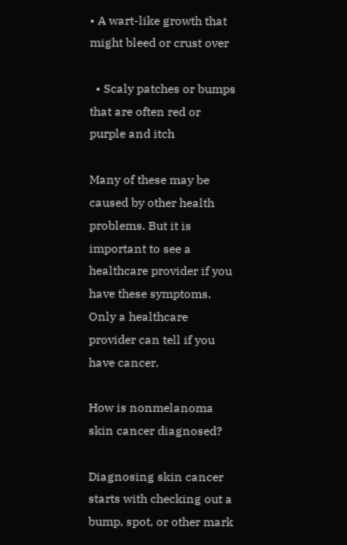• A wart-like growth that might bleed or crust over

  • Scaly patches or bumps that are often red or purple and itch

Many of these may be caused by other health problems. But it is important to see a healthcare provider if you have these symptoms. Only a healthcare provider can tell if you have cancer.

How is nonmelanoma skin cancer diagnosed?

Diagnosing skin cancer starts with checking out a bump, spot, or other mark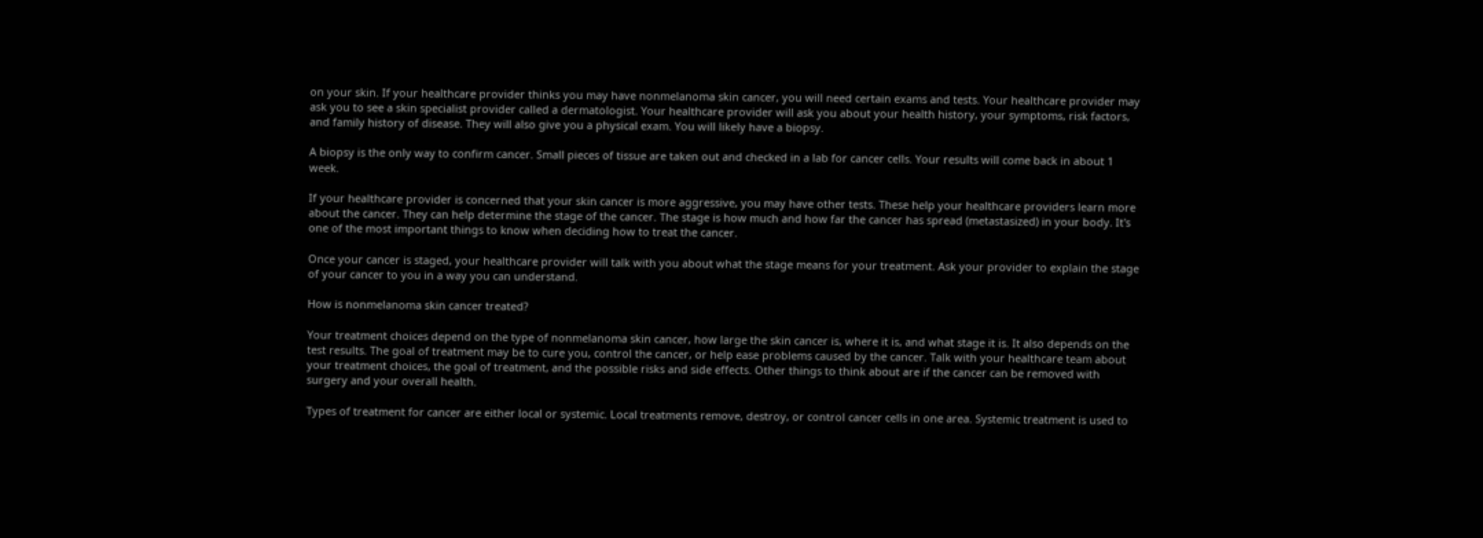on your skin. If your healthcare provider thinks you may have nonmelanoma skin cancer, you will need certain exams and tests. Your healthcare provider may ask you to see a skin specialist provider called a dermatologist. Your healthcare provider will ask you about your health history, your symptoms, risk factors, and family history of disease. They will also give you a physical exam. You will likely have a biopsy.

A biopsy is the only way to confirm cancer. Small pieces of tissue are taken out and checked in a lab for cancer cells. Your results will come back in about 1 week.

If your healthcare provider is concerned that your skin cancer is more aggressive, you may have other tests. These help your healthcare providers learn more about the cancer. They can help determine the stage of the cancer. The stage is how much and how far the cancer has spread (metastasized) in your body. It's one of the most important things to know when deciding how to treat the cancer.

Once your cancer is staged, your healthcare provider will talk with you about what the stage means for your treatment. Ask your provider to explain the stage of your cancer to you in a way you can understand.

How is nonmelanoma skin cancer treated?

Your treatment choices depend on the type of nonmelanoma skin cancer, how large the skin cancer is, where it is, and what stage it is. It also depends on the test results. The goal of treatment may be to cure you, control the cancer, or help ease problems caused by the cancer. Talk with your healthcare team about your treatment choices, the goal of treatment, and the possible risks and side effects. Other things to think about are if the cancer can be removed with surgery and your overall health.

Types of treatment for cancer are either local or systemic. Local treatments remove, destroy, or control cancer cells in one area. Systemic treatment is used to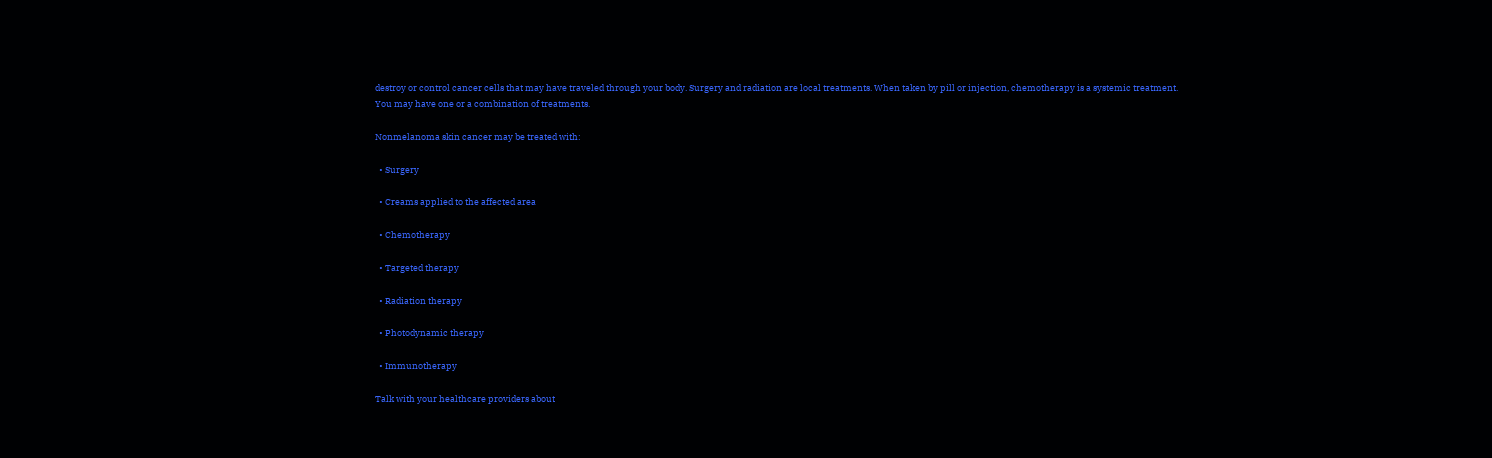destroy or control cancer cells that may have traveled through your body. Surgery and radiation are local treatments. When taken by pill or injection, chemotherapy is a systemic treatment. You may have one or a combination of treatments.

Nonmelanoma skin cancer may be treated with:

  • Surgery

  • Creams applied to the affected area

  • Chemotherapy

  • Targeted therapy

  • Radiation therapy

  • Photodynamic therapy

  • Immunotherapy

Talk with your healthcare providers about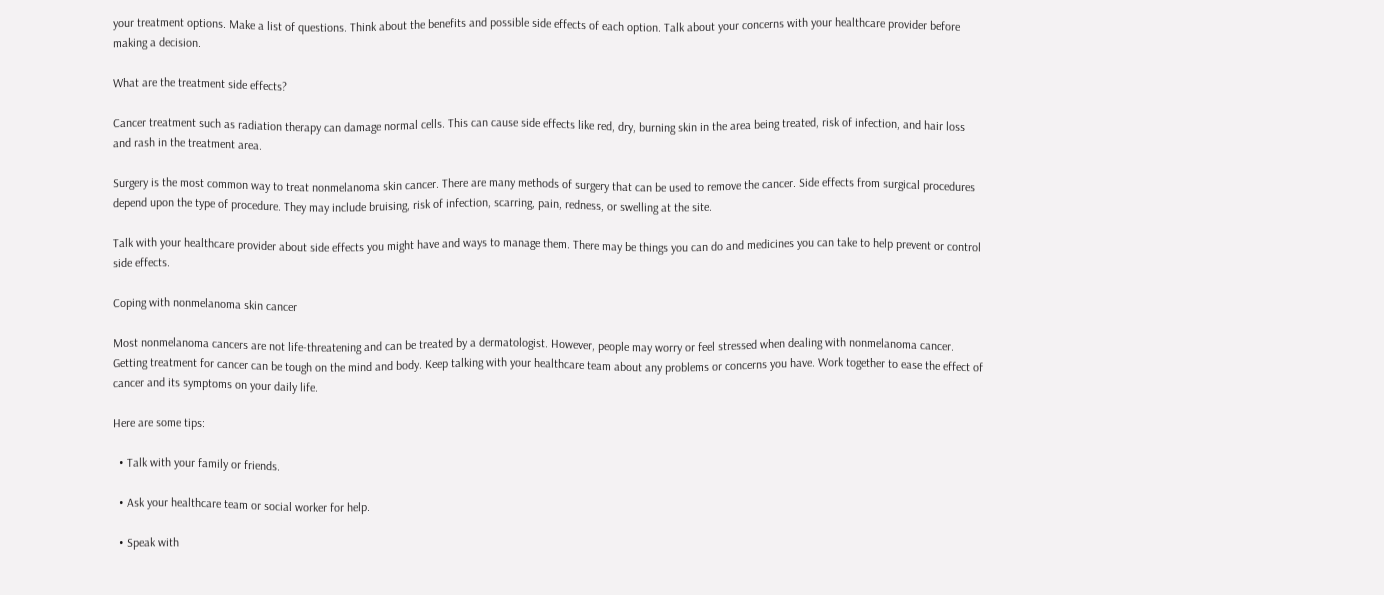your treatment options. Make a list of questions. Think about the benefits and possible side effects of each option. Talk about your concerns with your healthcare provider before making a decision.

What are the treatment side effects?

Cancer treatment such as radiation therapy can damage normal cells. This can cause side effects like red, dry, burning skin in the area being treated, risk of infection, and hair loss and rash in the treatment area.

Surgery is the most common way to treat nonmelanoma skin cancer. There are many methods of surgery that can be used to remove the cancer. Side effects from surgical procedures depend upon the type of procedure. They may include bruising, risk of infection, scarring, pain, redness, or swelling at the site.

Talk with your healthcare provider about side effects you might have and ways to manage them. There may be things you can do and medicines you can take to help prevent or control side effects.

Coping with nonmelanoma skin cancer

Most nonmelanoma cancers are not life-threatening and can be treated by a dermatologist. However, people may worry or feel stressed when dealing with nonmelanoma cancer. Getting treatment for cancer can be tough on the mind and body. Keep talking with your healthcare team about any problems or concerns you have. Work together to ease the effect of cancer and its symptoms on your daily life.

Here are some tips:

  • Talk with your family or friends.

  • Ask your healthcare team or social worker for help.

  • Speak with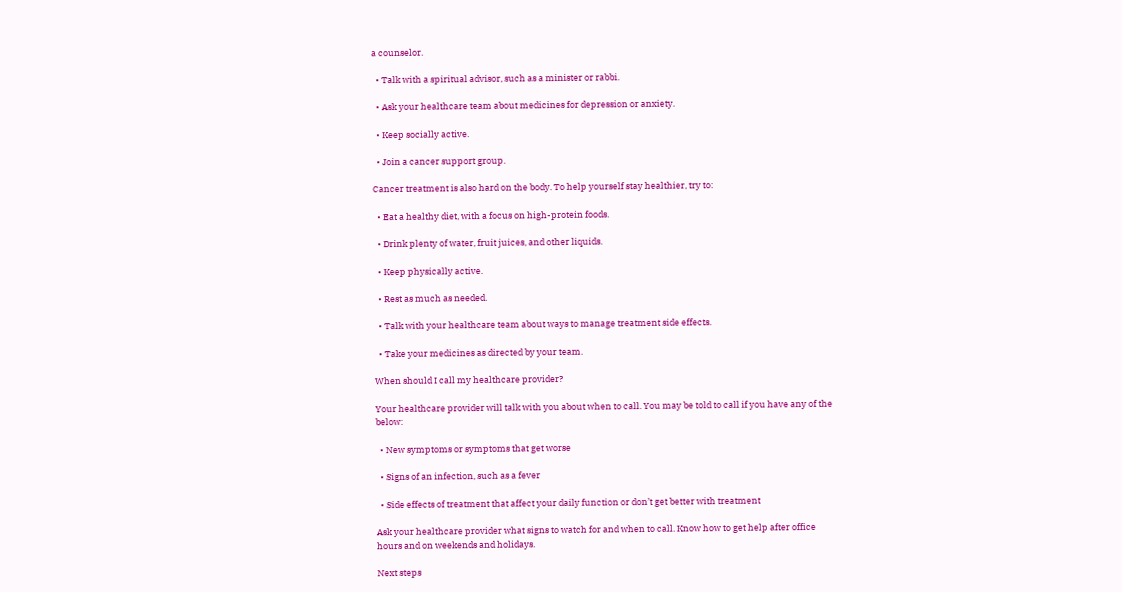a counselor.

  • Talk with a spiritual advisor, such as a minister or rabbi.

  • Ask your healthcare team about medicines for depression or anxiety.

  • Keep socially active.

  • Join a cancer support group.

Cancer treatment is also hard on the body. To help yourself stay healthier, try to:

  • Eat a healthy diet, with a focus on high-protein foods.

  • Drink plenty of water, fruit juices, and other liquids.

  • Keep physically active.

  • Rest as much as needed.

  • Talk with your healthcare team about ways to manage treatment side effects.

  • Take your medicines as directed by your team.

When should I call my healthcare provider?

Your healthcare provider will talk with you about when to call. You may be told to call if you have any of the below:

  • New symptoms or symptoms that get worse

  • Signs of an infection, such as a fever

  • Side effects of treatment that affect your daily function or don’t get better with treatment

Ask your healthcare provider what signs to watch for and when to call. Know how to get help after office hours and on weekends and holidays.

Next steps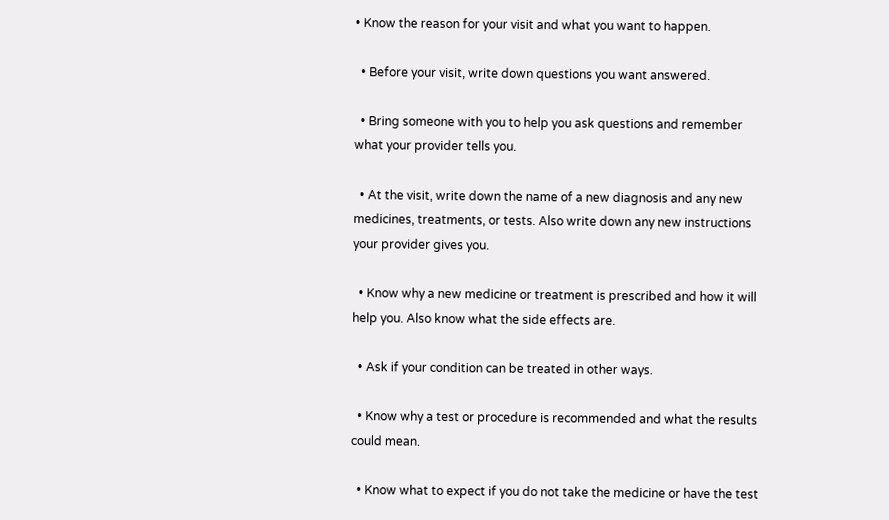• Know the reason for your visit and what you want to happen.

  • Before your visit, write down questions you want answered.

  • Bring someone with you to help you ask questions and remember what your provider tells you.

  • At the visit, write down the name of a new diagnosis and any new medicines, treatments, or tests. Also write down any new instructions your provider gives you.

  • Know why a new medicine or treatment is prescribed and how it will help you. Also know what the side effects are.

  • Ask if your condition can be treated in other ways.

  • Know why a test or procedure is recommended and what the results could mean.

  • Know what to expect if you do not take the medicine or have the test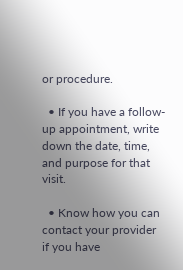or procedure.

  • If you have a follow-up appointment, write down the date, time, and purpose for that visit.

  • Know how you can contact your provider if you have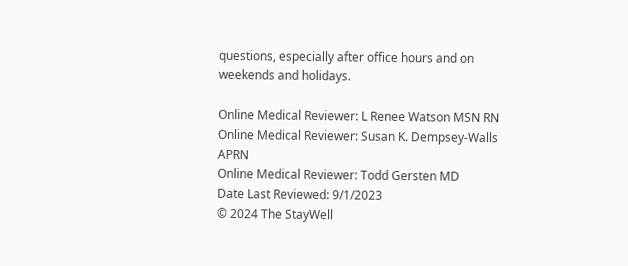questions, especially after office hours and on weekends and holidays.

Online Medical Reviewer: L Renee Watson MSN RN
Online Medical Reviewer: Susan K. Dempsey-Walls APRN
Online Medical Reviewer: Todd Gersten MD
Date Last Reviewed: 9/1/2023
© 2024 The StayWell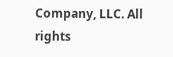Company, LLC. All rights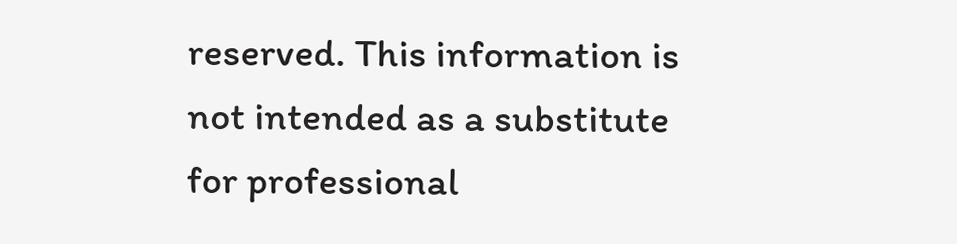reserved. This information is not intended as a substitute for professional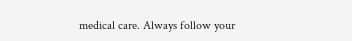medical care. Always follow your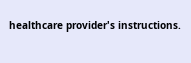healthcare provider's instructions.